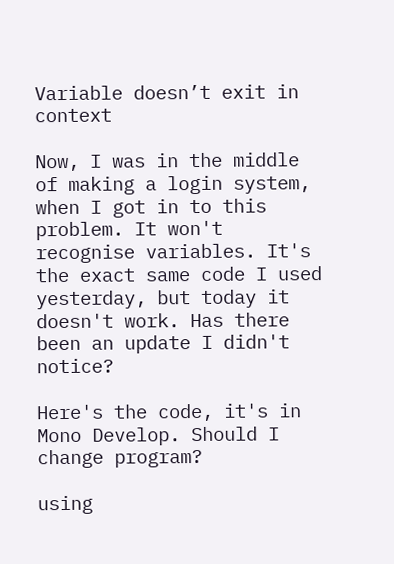Variable doesn’t exit in context

Now, I was in the middle of making a login system, when I got in to this problem. It won't recognise variables. It's the exact same code I used yesterday, but today it doesn't work. Has there been an update I didn't notice?

Here's the code, it's in Mono Develop. Should I change program?

using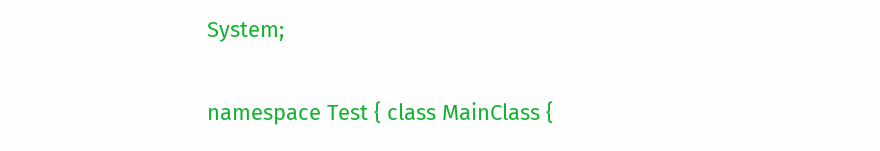System;

namespace Test { class MainClass {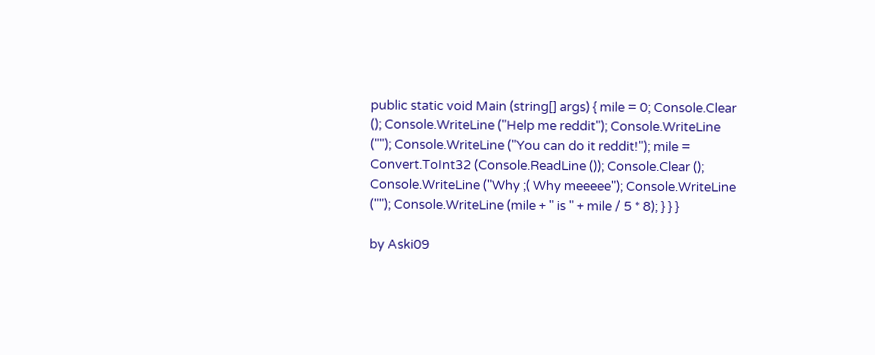public static void Main (string[] args) { mile = 0; Console.Clear (); Console.WriteLine ("Help me reddit"); Console.WriteLine (""); Console.WriteLine ("You can do it reddit!"); mile = Convert.ToInt32 (Console.ReadLine ()); Console.Clear (); Console.WriteLine ("Why ;( Why meeeee"); Console.WriteLine (""); Console.WriteLine (mile + " is " + mile / 5 * 8); } } }

by Aski09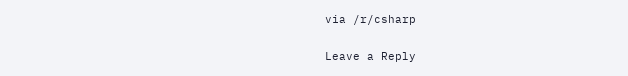via /r/csharp

Leave a Reply